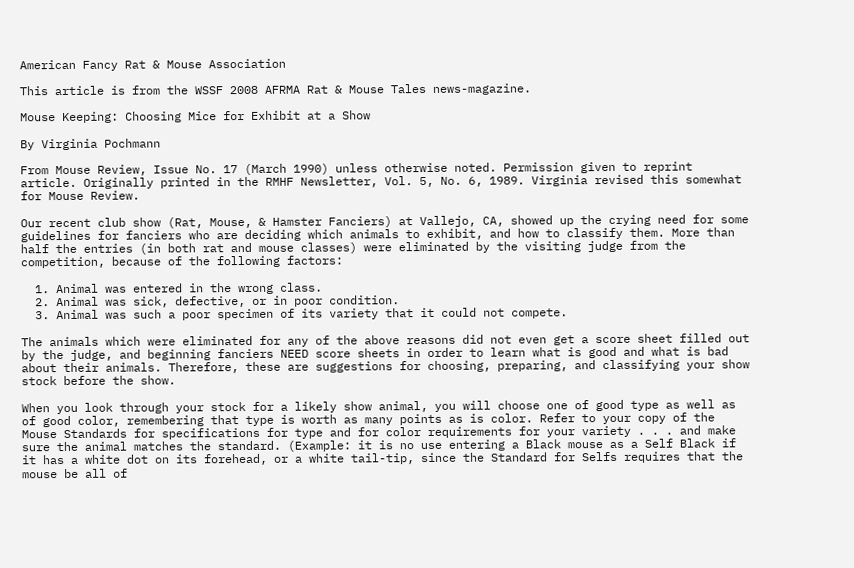American Fancy Rat & Mouse Association

This article is from the WSSF 2008 AFRMA Rat & Mouse Tales news-magazine.

Mouse Keeping: Choosing Mice for Exhibit at a Show

By Virginia Pochmann

From Mouse Review, Issue No. 17 (March 1990) unless otherwise noted. Permission given to reprint article. Originally printed in the RMHF Newsletter, Vol. 5, No. 6, 1989. Virginia revised this somewhat for Mouse Review.

Our recent club show (Rat, Mouse, & Hamster Fanciers) at Vallejo, CA, showed up the crying need for some guidelines for fanciers who are deciding which animals to exhibit, and how to classify them. More than half the entries (in both rat and mouse classes) were eliminated by the visiting judge from the competition, because of the following factors:

  1. Animal was entered in the wrong class.
  2. Animal was sick, defective, or in poor condition.
  3. Animal was such a poor specimen of its variety that it could not compete.

The animals which were eliminated for any of the above reasons did not even get a score sheet filled out by the judge, and beginning fanciers NEED score sheets in order to learn what is good and what is bad about their animals. Therefore, these are suggestions for choosing, preparing, and classifying your show stock before the show.

When you look through your stock for a likely show animal, you will choose one of good type as well as of good color, remembering that type is worth as many points as is color. Refer to your copy of the Mouse Standards for specifications for type and for color requirements for your variety . . . and make sure the animal matches the standard. (Example: it is no use entering a Black mouse as a Self Black if it has a white dot on its forehead, or a white tail-tip, since the Standard for Selfs requires that the mouse be all of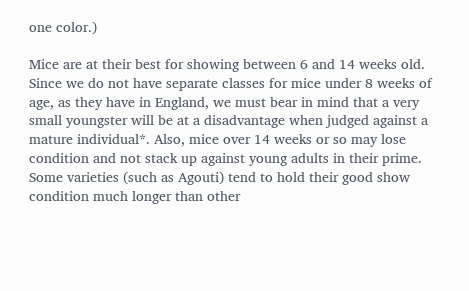one color.)

Mice are at their best for showing between 6 and 14 weeks old. Since we do not have separate classes for mice under 8 weeks of age, as they have in England, we must bear in mind that a very small youngster will be at a disadvantage when judged against a mature individual*. Also, mice over 14 weeks or so may lose condition and not stack up against young adults in their prime. Some varieties (such as Agouti) tend to hold their good show condition much longer than other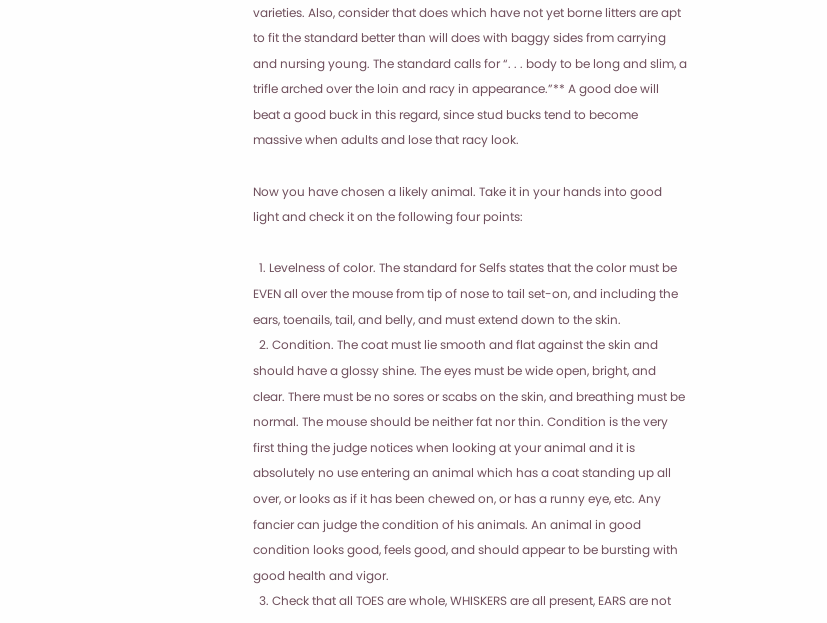varieties. Also, consider that does which have not yet borne litters are apt to fit the standard better than will does with baggy sides from carrying and nursing young. The standard calls for “. . . body to be long and slim, a trifle arched over the loin and racy in appearance.”** A good doe will beat a good buck in this regard, since stud bucks tend to become massive when adults and lose that racy look.

Now you have chosen a likely animal. Take it in your hands into good light and check it on the following four points:

  1. Levelness of color. The standard for Selfs states that the color must be EVEN all over the mouse from tip of nose to tail set-on, and including the ears, toenails, tail, and belly, and must extend down to the skin.
  2. Condition. The coat must lie smooth and flat against the skin and should have a glossy shine. The eyes must be wide open, bright, and clear. There must be no sores or scabs on the skin, and breathing must be normal. The mouse should be neither fat nor thin. Condition is the very first thing the judge notices when looking at your animal and it is absolutely no use entering an animal which has a coat standing up all over, or looks as if it has been chewed on, or has a runny eye, etc. Any fancier can judge the condition of his animals. An animal in good condition looks good, feels good, and should appear to be bursting with good health and vigor.
  3. Check that all TOES are whole, WHISKERS are all present, EARS are not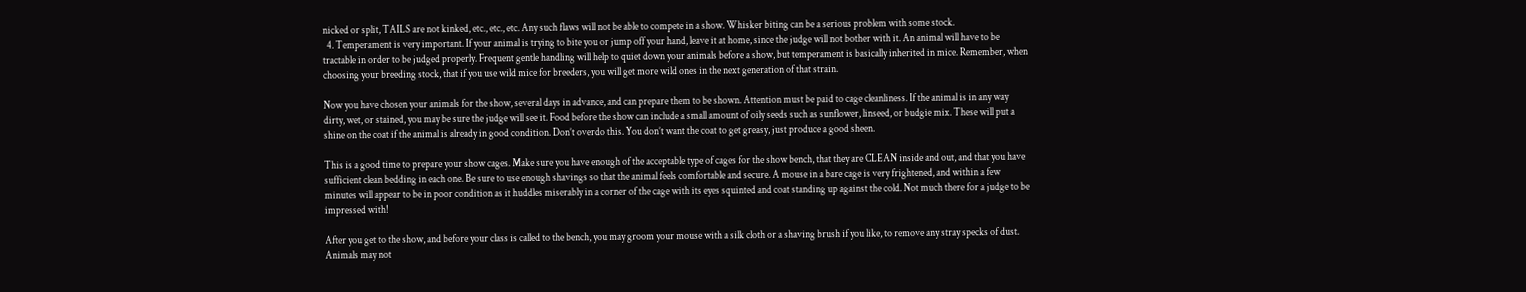nicked or split, TAILS are not kinked, etc., etc., etc. Any such flaws will not be able to compete in a show. Whisker biting can be a serious problem with some stock.
  4. Temperament is very important. If your animal is trying to bite you or jump off your hand, leave it at home, since the judge will not bother with it. An animal will have to be tractable in order to be judged properly. Frequent gentle handling will help to quiet down your animals before a show, but temperament is basically inherited in mice. Remember, when choosing your breeding stock, that if you use wild mice for breeders, you will get more wild ones in the next generation of that strain.

Now you have chosen your animals for the show, several days in advance, and can prepare them to be shown. Attention must be paid to cage cleanliness. If the animal is in any way dirty, wet, or stained, you may be sure the judge will see it. Food before the show can include a small amount of oily seeds such as sunflower, linseed, or budgie mix. These will put a shine on the coat if the animal is already in good condition. Don’t overdo this. You don’t want the coat to get greasy, just produce a good sheen.

This is a good time to prepare your show cages. Make sure you have enough of the acceptable type of cages for the show bench, that they are CLEAN inside and out, and that you have sufficient clean bedding in each one. Be sure to use enough shavings so that the animal feels comfortable and secure. A mouse in a bare cage is very frightened, and within a few minutes will appear to be in poor condition as it huddles miserably in a corner of the cage with its eyes squinted and coat standing up against the cold. Not much there for a judge to be impressed with!

After you get to the show, and before your class is called to the bench, you may groom your mouse with a silk cloth or a shaving brush if you like, to remove any stray specks of dust. Animals may not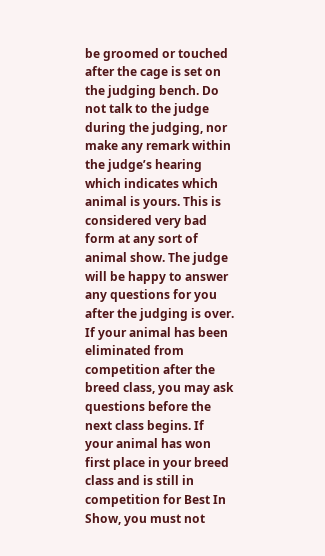be groomed or touched after the cage is set on the judging bench. Do not talk to the judge during the judging, nor make any remark within the judge’s hearing which indicates which animal is yours. This is considered very bad form at any sort of animal show. The judge will be happy to answer any questions for you after the judging is over. If your animal has been eliminated from competition after the breed class, you may ask questions before the next class begins. If your animal has won first place in your breed class and is still in competition for Best In Show, you must not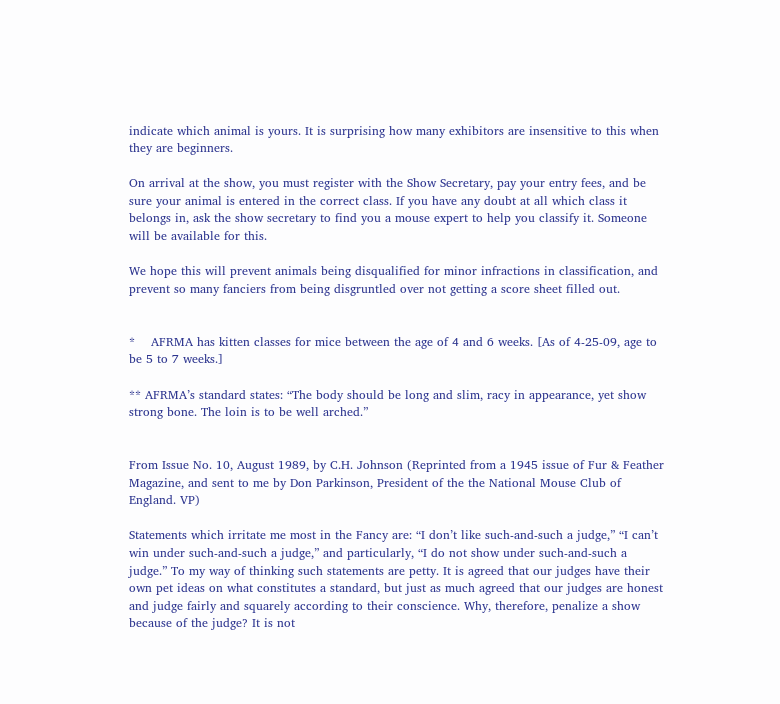indicate which animal is yours. It is surprising how many exhibitors are insensitive to this when they are beginners.

On arrival at the show, you must register with the Show Secretary, pay your entry fees, and be sure your animal is entered in the correct class. If you have any doubt at all which class it belongs in, ask the show secretary to find you a mouse expert to help you classify it. Someone will be available for this.

We hope this will prevent animals being disqualified for minor infractions in classification, and prevent so many fanciers from being disgruntled over not getting a score sheet filled out.


*    AFRMA has kitten classes for mice between the age of 4 and 6 weeks. [As of 4-25-09, age to be 5 to 7 weeks.]

** AFRMA’s standard states: “The body should be long and slim, racy in appearance, yet show strong bone. The loin is to be well arched.”


From Issue No. 10, August 1989, by C.H. Johnson (Reprinted from a 1945 issue of Fur & Feather Magazine, and sent to me by Don Parkinson, President of the the National Mouse Club of England. VP)

Statements which irritate me most in the Fancy are: “I don’t like such-and-such a judge,” “I can’t win under such-and-such a judge,” and particularly, “I do not show under such-and-such a judge.” To my way of thinking such statements are petty. It is agreed that our judges have their own pet ideas on what constitutes a standard, but just as much agreed that our judges are honest and judge fairly and squarely according to their conscience. Why, therefore, penalize a show because of the judge? It is not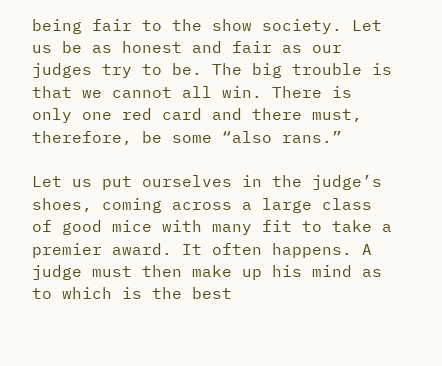being fair to the show society. Let us be as honest and fair as our judges try to be. The big trouble is that we cannot all win. There is only one red card and there must, therefore, be some “also rans.”

Let us put ourselves in the judge’s shoes, coming across a large class of good mice with many fit to take a premier award. It often happens. A judge must then make up his mind as to which is the best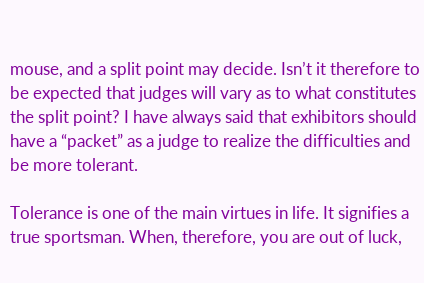mouse, and a split point may decide. Isn’t it therefore to be expected that judges will vary as to what constitutes the split point? I have always said that exhibitors should have a “packet” as a judge to realize the difficulties and be more tolerant.

Tolerance is one of the main virtues in life. It signifies a true sportsman. When, therefore, you are out of luck,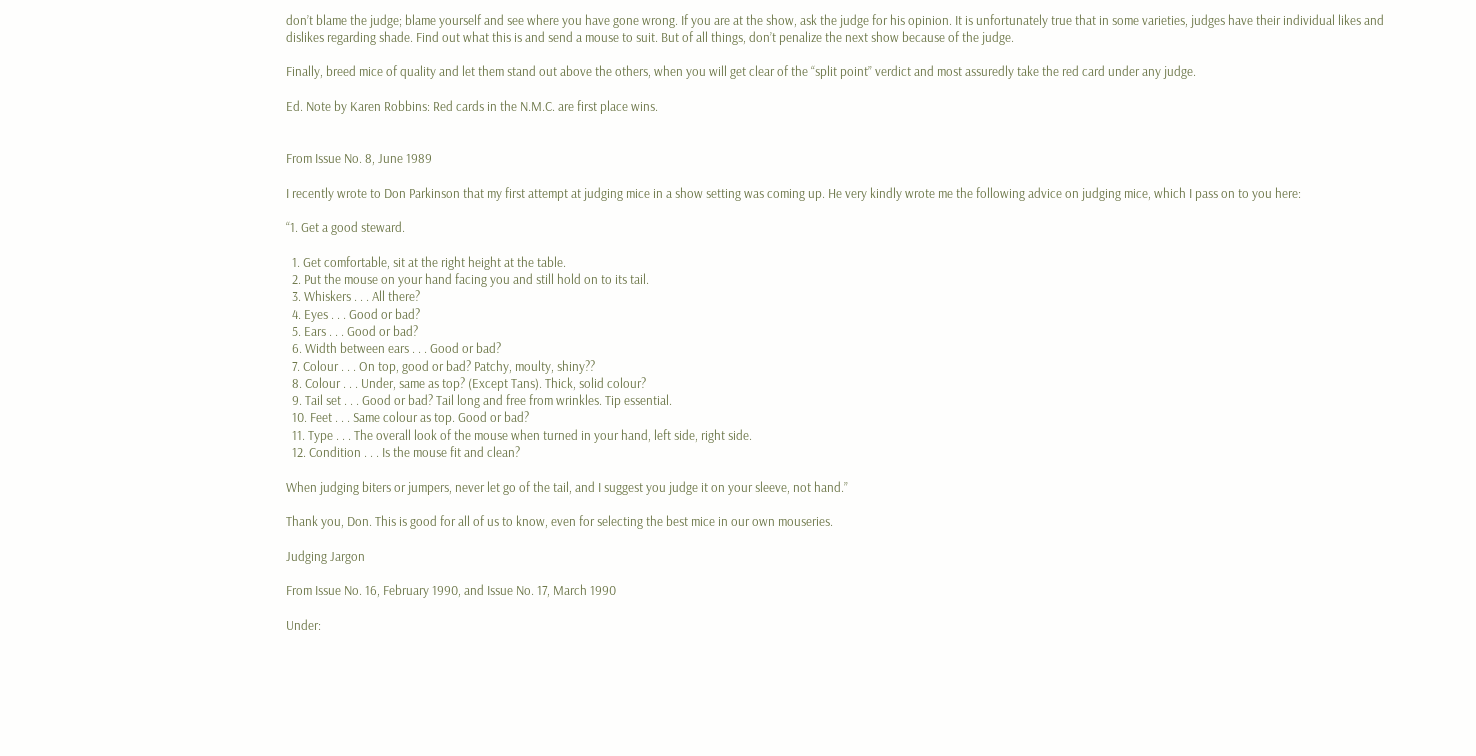don’t blame the judge; blame yourself and see where you have gone wrong. If you are at the show, ask the judge for his opinion. It is unfortunately true that in some varieties, judges have their individual likes and dislikes regarding shade. Find out what this is and send a mouse to suit. But of all things, don’t penalize the next show because of the judge.

Finally, breed mice of quality and let them stand out above the others, when you will get clear of the “split point” verdict and most assuredly take the red card under any judge.

Ed. Note by Karen Robbins: Red cards in the N.M.C. are first place wins.


From Issue No. 8, June 1989

I recently wrote to Don Parkinson that my first attempt at judging mice in a show setting was coming up. He very kindly wrote me the following advice on judging mice, which I pass on to you here:

“1. Get a good steward.

  1. Get comfortable, sit at the right height at the table.
  2. Put the mouse on your hand facing you and still hold on to its tail.
  3. Whiskers . . . All there?
  4. Eyes . . . Good or bad?
  5. Ears . . . Good or bad?
  6. Width between ears . . . Good or bad?
  7. Colour . . . On top, good or bad? Patchy, moulty, shiny??
  8. Colour . . . Under, same as top? (Except Tans). Thick, solid colour?
  9. Tail set . . . Good or bad? Tail long and free from wrinkles. Tip essential.
  10. Feet . . . Same colour as top. Good or bad?
  11. Type . . . The overall look of the mouse when turned in your hand, left side, right side.
  12. Condition . . . Is the mouse fit and clean?

When judging biters or jumpers, never let go of the tail, and I suggest you judge it on your sleeve, not hand.”

Thank you, Don. This is good for all of us to know, even for selecting the best mice in our own mouseries.

Judging Jargon

From Issue No. 16, February 1990, and Issue No. 17, March 1990

Under: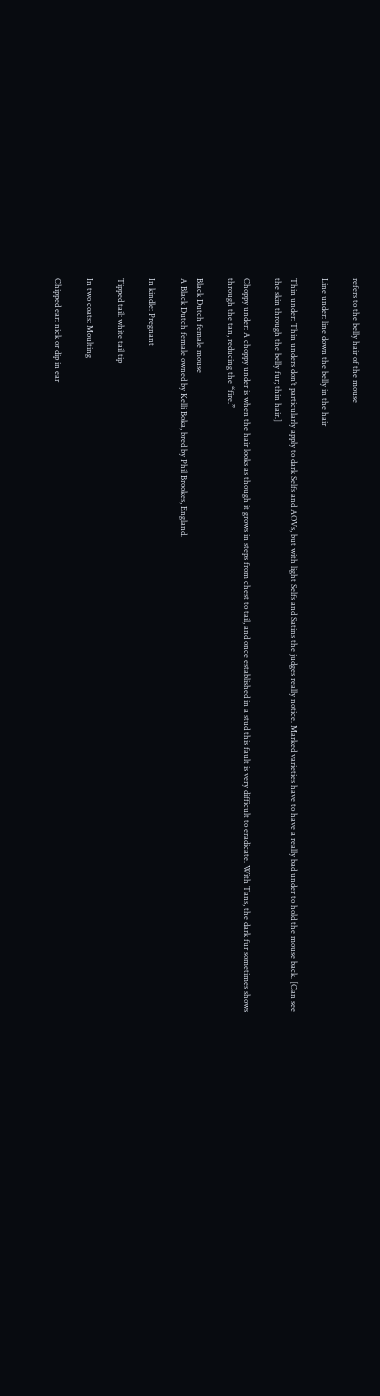refers to the belly hair of the mouse

Line under: line down the belly in the hair

Thin under: Thin unders don’t particularly apply to dark Selfs and AOVs, but with light Selfs and Satins the judges really notice. Marked varieties have to have a really bad under to hold the mouse back. [Can see the skin through the belly fur; thin hair.]

Choppy under: A choppy under is when the hair looks as though it grows in steps from chest to tail, and once established in a stud this fault is very difficult to eradicate. With Tans, the dark fur sometimes shows through the tan, reducing the “fire.”

Black Dutch female mouse
A Black Dutch female owned by Kelli Boka, bred by Phil Brookes, England.

In kindle: Pregnant

Tipped tail: white tail tip

In two coats: Moulting

Chipped ear: nick or dip in ear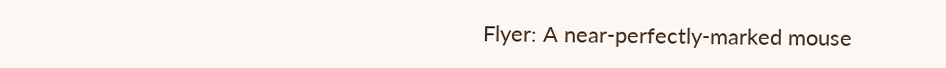Flyer: A near-perfectly-marked mouse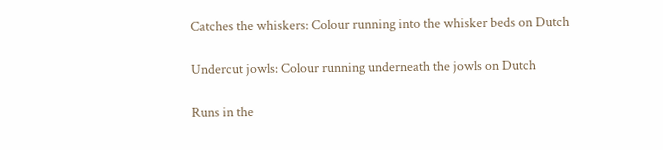Catches the whiskers: Colour running into the whisker beds on Dutch

Undercut jowls: Colour running underneath the jowls on Dutch

Runs in the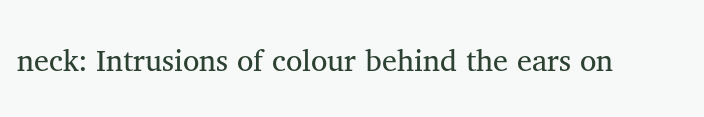neck: Intrusions of colour behind the ears on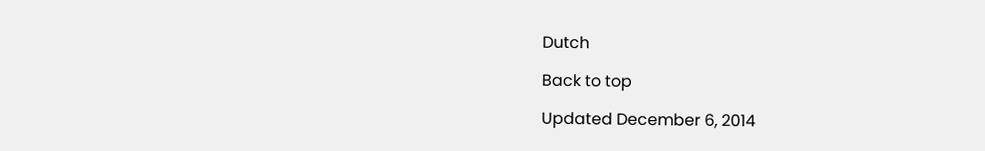Dutch

Back to top

Updated December 6, 2014